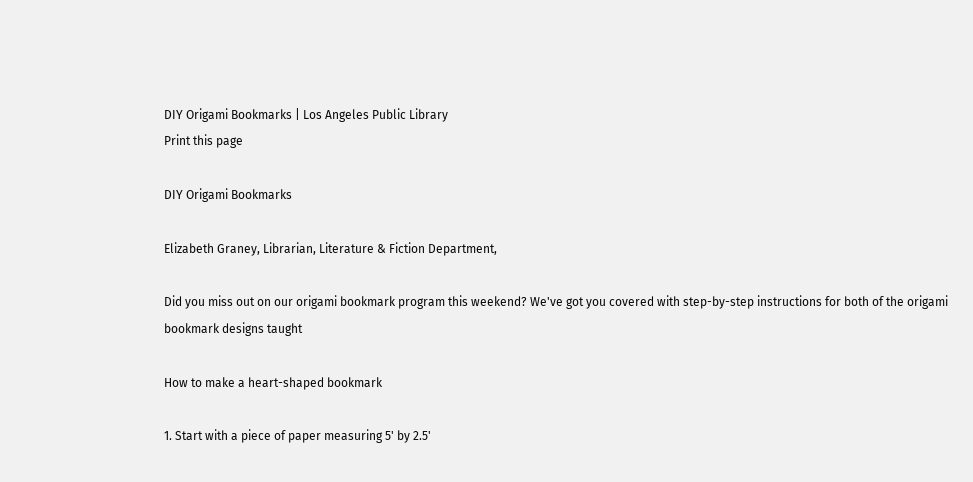DIY Origami Bookmarks | Los Angeles Public Library
Print this page

DIY Origami Bookmarks

Elizabeth Graney, Librarian, Literature & Fiction Department,

Did you miss out on our origami bookmark program this weekend? We've got you covered with step-by-step instructions for both of the origami bookmark designs taught

How to make a heart-shaped bookmark

1. Start with a piece of paper measuring 5' by 2.5'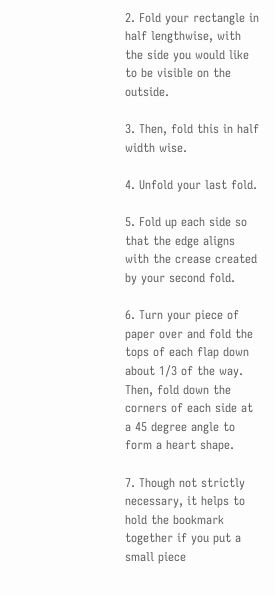2. Fold your rectangle in half lengthwise, with the side you would like to be visible on the outside.

3. Then, fold this in half width wise.

4. Unfold your last fold.

5. Fold up each side so that the edge aligns with the crease created by your second fold.

6. Turn your piece of paper over and fold the tops of each flap down about 1/3 of the way. Then, fold down the corners of each side at a 45 degree angle to form a heart shape.

7. Though not strictly necessary, it helps to hold the bookmark together if you put a small piece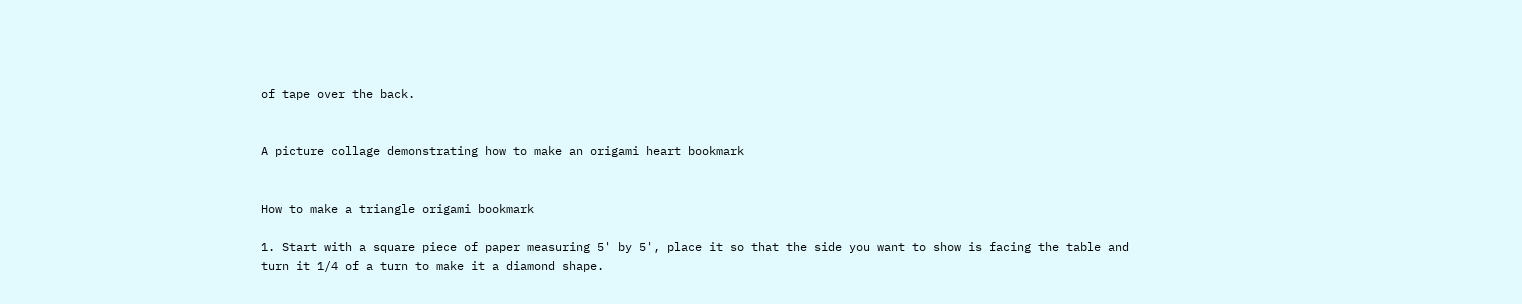of tape over the back.


A picture collage demonstrating how to make an origami heart bookmark


How to make a triangle origami bookmark

1. Start with a square piece of paper measuring 5' by 5', place it so that the side you want to show is facing the table and turn it 1/4 of a turn to make it a diamond shape.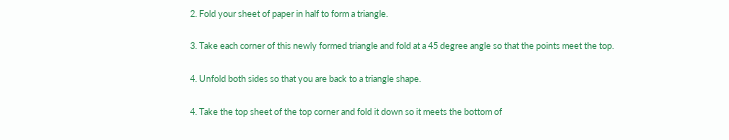2. Fold your sheet of paper in half to form a triangle.

3. Take each corner of this newly formed triangle and fold at a 45 degree angle so that the points meet the top.

4. Unfold both sides so that you are back to a triangle shape.

4. Take the top sheet of the top corner and fold it down so it meets the bottom of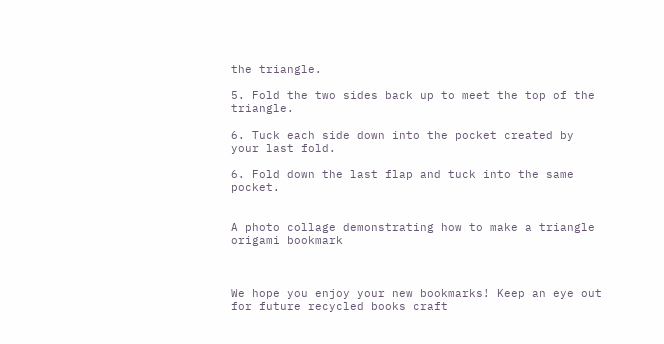the triangle.

5. Fold the two sides back up to meet the top of the triangle.

6. Tuck each side down into the pocket created by your last fold.

6. Fold down the last flap and tuck into the same pocket.


A photo collage demonstrating how to make a triangle origami bookmark



We hope you enjoy your new bookmarks! Keep an eye out for future recycled books craft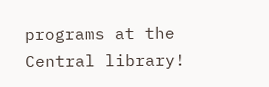programs at the Central library!